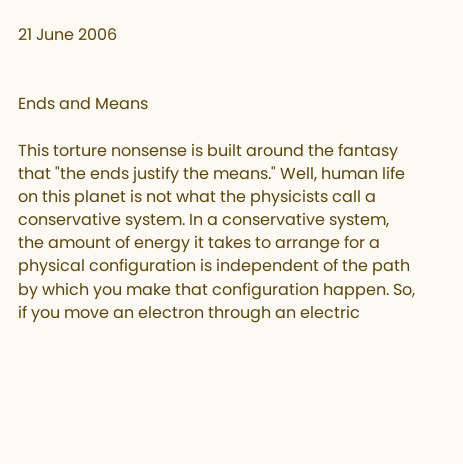21 June 2006


Ends and Means

This torture nonsense is built around the fantasy that "the ends justify the means." Well, human life on this planet is not what the physicists call a conservative system. In a conservative system, the amount of energy it takes to arrange for a physical configuration is independent of the path by which you make that configuration happen. So, if you move an electron through an electric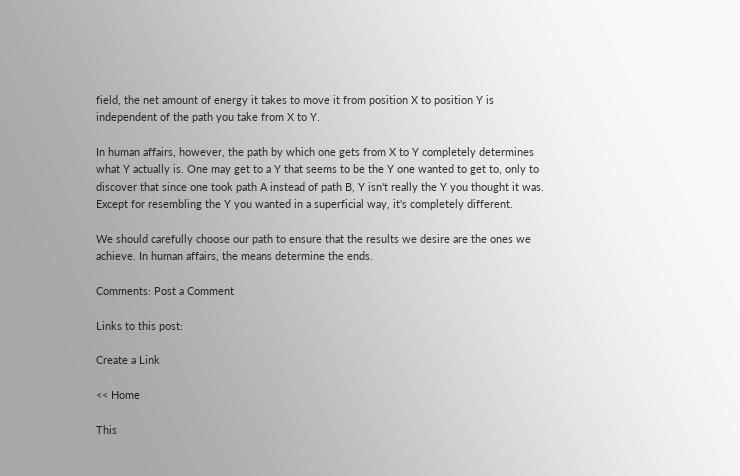field, the net amount of energy it takes to move it from position X to position Y is independent of the path you take from X to Y.

In human affairs, however, the path by which one gets from X to Y completely determines what Y actually is. One may get to a Y that seems to be the Y one wanted to get to, only to discover that since one took path A instead of path B, Y isn't really the Y you thought it was. Except for resembling the Y you wanted in a superficial way, it's completely different.

We should carefully choose our path to ensure that the results we desire are the ones we achieve. In human affairs, the means determine the ends.

Comments: Post a Comment

Links to this post:

Create a Link

<< Home

This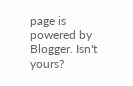page is powered by Blogger. Isn't yours?